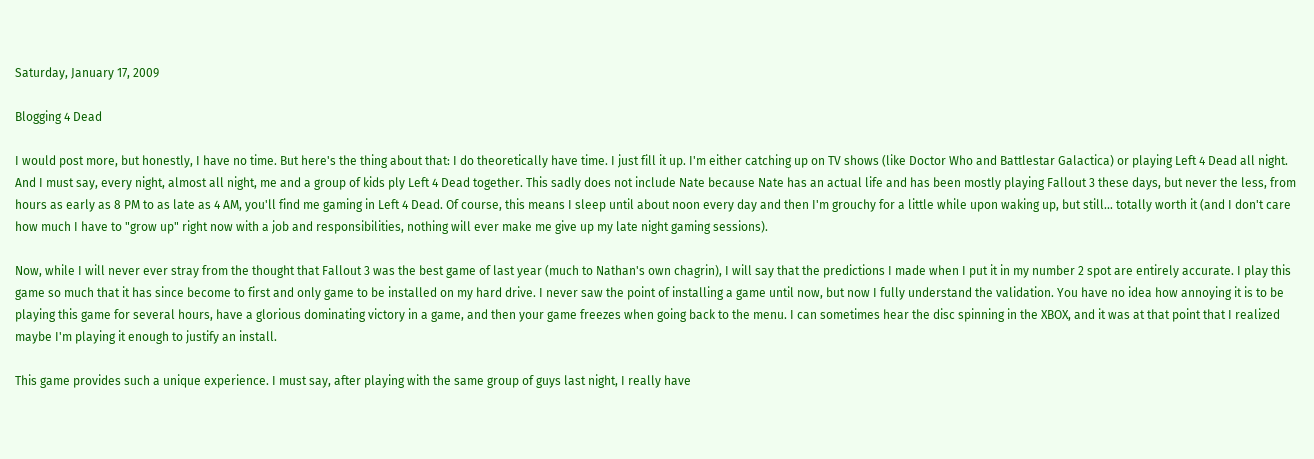Saturday, January 17, 2009

Blogging 4 Dead

I would post more, but honestly, I have no time. But here's the thing about that: I do theoretically have time. I just fill it up. I'm either catching up on TV shows (like Doctor Who and Battlestar Galactica) or playing Left 4 Dead all night. And I must say, every night, almost all night, me and a group of kids ply Left 4 Dead together. This sadly does not include Nate because Nate has an actual life and has been mostly playing Fallout 3 these days, but never the less, from hours as early as 8 PM to as late as 4 AM, you'll find me gaming in Left 4 Dead. Of course, this means I sleep until about noon every day and then I'm grouchy for a little while upon waking up, but still... totally worth it (and I don't care how much I have to "grow up" right now with a job and responsibilities, nothing will ever make me give up my late night gaming sessions).

Now, while I will never ever stray from the thought that Fallout 3 was the best game of last year (much to Nathan's own chagrin), I will say that the predictions I made when I put it in my number 2 spot are entirely accurate. I play this game so much that it has since become to first and only game to be installed on my hard drive. I never saw the point of installing a game until now, but now I fully understand the validation. You have no idea how annoying it is to be playing this game for several hours, have a glorious dominating victory in a game, and then your game freezes when going back to the menu. I can sometimes hear the disc spinning in the XBOX, and it was at that point that I realized maybe I'm playing it enough to justify an install.

This game provides such a unique experience. I must say, after playing with the same group of guys last night, I really have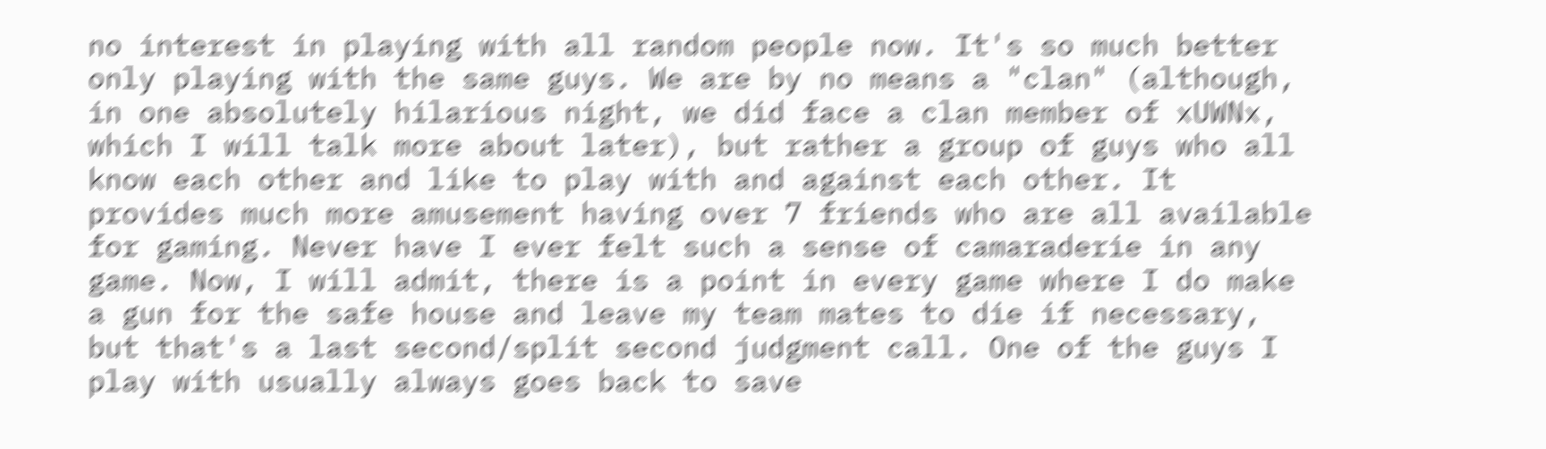no interest in playing with all random people now. It's so much better only playing with the same guys. We are by no means a "clan" (although, in one absolutely hilarious night, we did face a clan member of xUWNx, which I will talk more about later), but rather a group of guys who all know each other and like to play with and against each other. It provides much more amusement having over 7 friends who are all available for gaming. Never have I ever felt such a sense of camaraderie in any game. Now, I will admit, there is a point in every game where I do make a gun for the safe house and leave my team mates to die if necessary, but that's a last second/split second judgment call. One of the guys I play with usually always goes back to save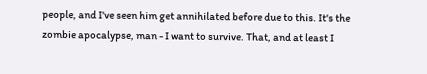people, and I've seen him get annihilated before due to this. It's the zombie apocalypse, man - I want to survive. That, and at least I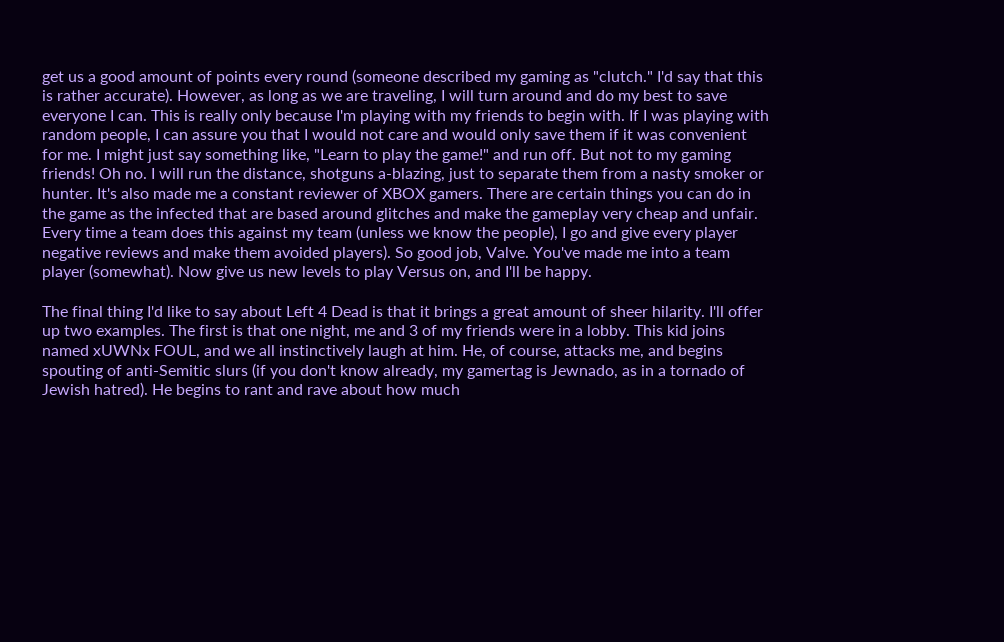get us a good amount of points every round (someone described my gaming as "clutch." I'd say that this is rather accurate). However, as long as we are traveling, I will turn around and do my best to save everyone I can. This is really only because I'm playing with my friends to begin with. If I was playing with random people, I can assure you that I would not care and would only save them if it was convenient for me. I might just say something like, "Learn to play the game!" and run off. But not to my gaming friends! Oh no. I will run the distance, shotguns a-blazing, just to separate them from a nasty smoker or hunter. It's also made me a constant reviewer of XBOX gamers. There are certain things you can do in the game as the infected that are based around glitches and make the gameplay very cheap and unfair. Every time a team does this against my team (unless we know the people), I go and give every player negative reviews and make them avoided players). So good job, Valve. You've made me into a team player (somewhat). Now give us new levels to play Versus on, and I'll be happy.

The final thing I'd like to say about Left 4 Dead is that it brings a great amount of sheer hilarity. I'll offer up two examples. The first is that one night, me and 3 of my friends were in a lobby. This kid joins named xUWNx FOUL, and we all instinctively laugh at him. He, of course, attacks me, and begins spouting of anti-Semitic slurs (if you don't know already, my gamertag is Jewnado, as in a tornado of Jewish hatred). He begins to rant and rave about how much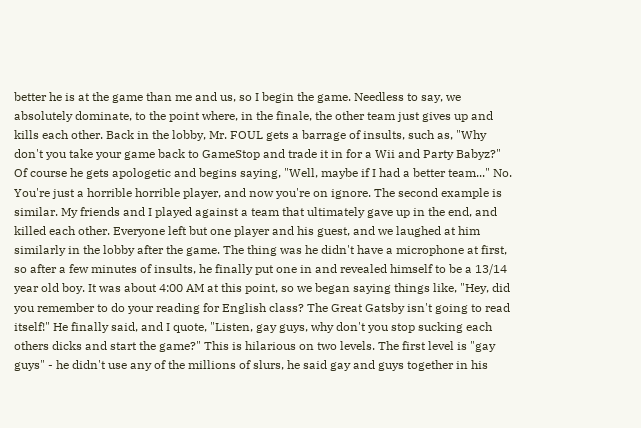better he is at the game than me and us, so I begin the game. Needless to say, we absolutely dominate, to the point where, in the finale, the other team just gives up and kills each other. Back in the lobby, Mr. FOUL gets a barrage of insults, such as, "Why don't you take your game back to GameStop and trade it in for a Wii and Party Babyz?" Of course he gets apologetic and begins saying, "Well, maybe if I had a better team..." No. You're just a horrible horrible player, and now you're on ignore. The second example is similar. My friends and I played against a team that ultimately gave up in the end, and killed each other. Everyone left but one player and his guest, and we laughed at him similarly in the lobby after the game. The thing was he didn't have a microphone at first, so after a few minutes of insults, he finally put one in and revealed himself to be a 13/14 year old boy. It was about 4:00 AM at this point, so we began saying things like, "Hey, did you remember to do your reading for English class? The Great Gatsby isn't going to read itself!" He finally said, and I quote, "Listen, gay guys, why don't you stop sucking each others dicks and start the game?" This is hilarious on two levels. The first level is "gay guys" - he didn't use any of the millions of slurs, he said gay and guys together in his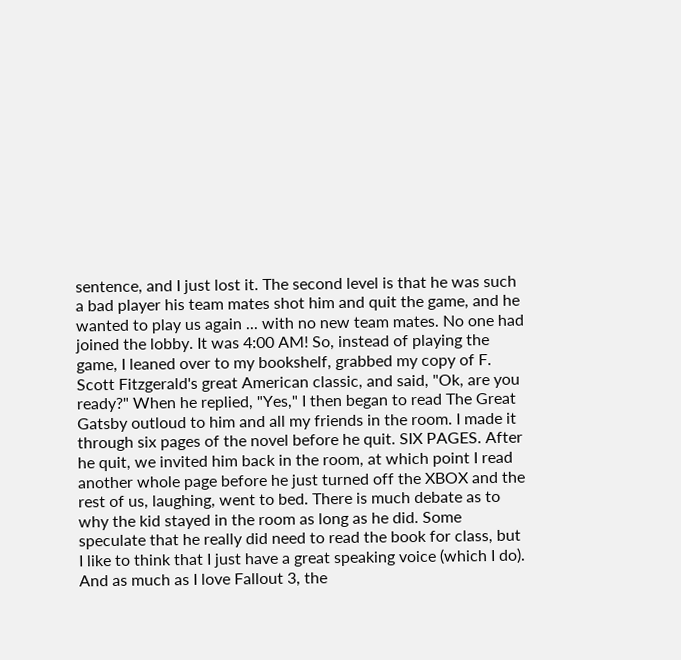sentence, and I just lost it. The second level is that he was such a bad player his team mates shot him and quit the game, and he wanted to play us again ... with no new team mates. No one had joined the lobby. It was 4:00 AM! So, instead of playing the game, I leaned over to my bookshelf, grabbed my copy of F. Scott Fitzgerald's great American classic, and said, "Ok, are you ready?" When he replied, "Yes," I then began to read The Great Gatsby outloud to him and all my friends in the room. I made it through six pages of the novel before he quit. SIX PAGES. After he quit, we invited him back in the room, at which point I read another whole page before he just turned off the XBOX and the rest of us, laughing, went to bed. There is much debate as to why the kid stayed in the room as long as he did. Some speculate that he really did need to read the book for class, but I like to think that I just have a great speaking voice (which I do). And as much as I love Fallout 3, the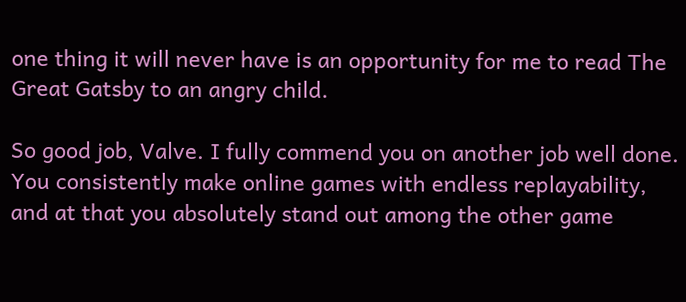one thing it will never have is an opportunity for me to read The Great Gatsby to an angry child.

So good job, Valve. I fully commend you on another job well done. You consistently make online games with endless replayability, and at that you absolutely stand out among the other game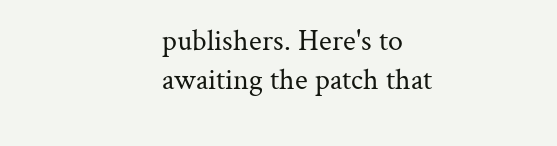publishers. Here's to awaiting the patch that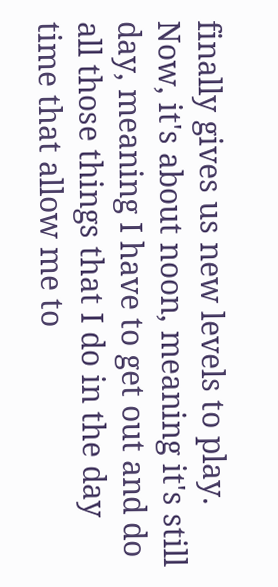finally gives us new levels to play. Now, it's about noon, meaning it's still day, meaning I have to get out and do all those things that I do in the day time that allow me to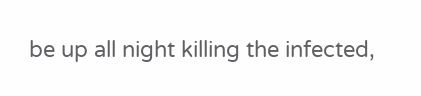be up all night killing the infected,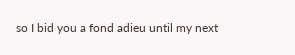so I bid you a fond adieu until my next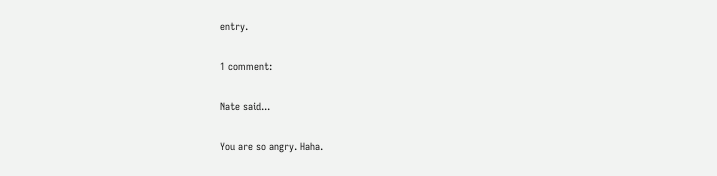entry.

1 comment:

Nate said...

You are so angry. Haha.